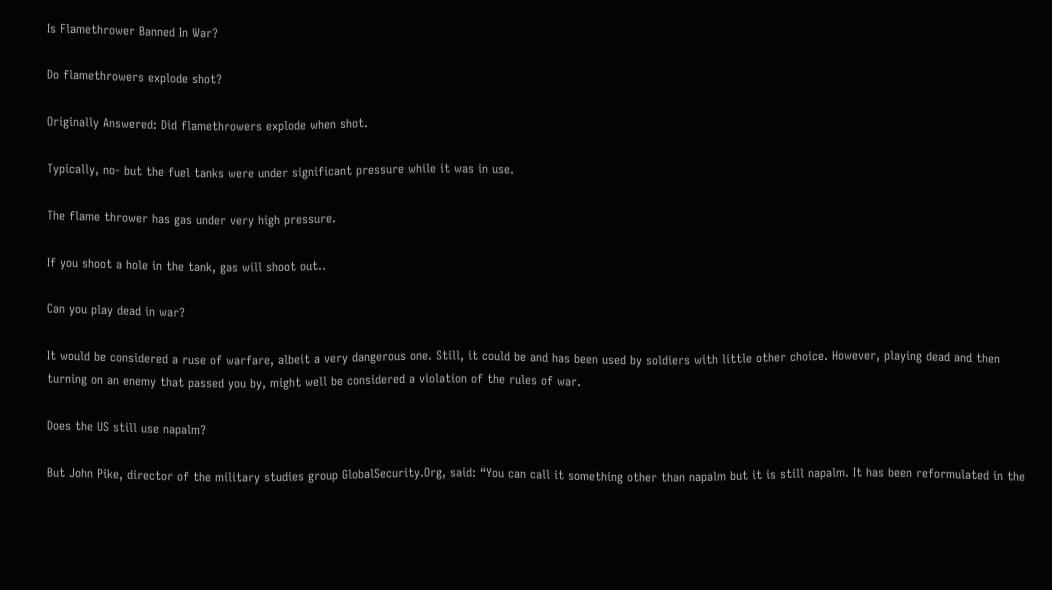Is Flamethrower Banned In War?

Do flamethrowers explode shot?

Originally Answered: Did flamethrowers explode when shot.

Typically, no- but the fuel tanks were under significant pressure while it was in use.

The flame thrower has gas under very high pressure.

If you shoot a hole in the tank, gas will shoot out..

Can you play dead in war?

It would be considered a ruse of warfare, albeit a very dangerous one. Still, it could be and has been used by soldiers with little other choice. However, playing dead and then turning on an enemy that passed you by, might well be considered a violation of the rules of war.

Does the US still use napalm?

But John Pike, director of the military studies group GlobalSecurity.Org, said: “You can call it something other than napalm but it is still napalm. It has been reformulated in the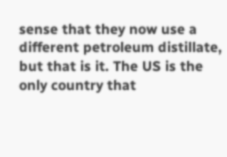sense that they now use a different petroleum distillate, but that is it. The US is the only country that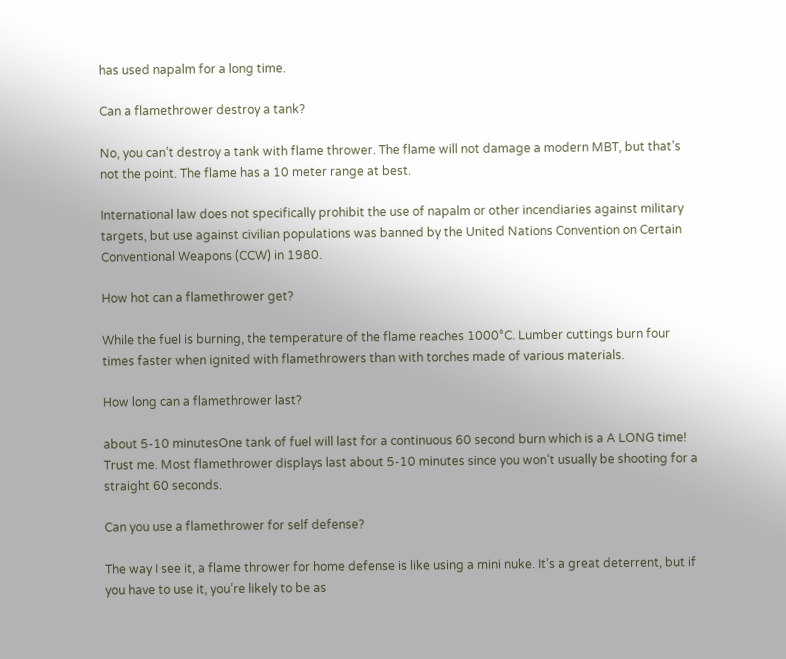has used napalm for a long time.

Can a flamethrower destroy a tank?

No, you can’t destroy a tank with flame thrower. The flame will not damage a modern MBT, but that’s not the point. The flame has a 10 meter range at best.

International law does not specifically prohibit the use of napalm or other incendiaries against military targets, but use against civilian populations was banned by the United Nations Convention on Certain Conventional Weapons (CCW) in 1980.

How hot can a flamethrower get?

While the fuel is burning, the temperature of the flame reaches 1000°C. Lumber cuttings burn four times faster when ignited with flamethrowers than with torches made of various materials.

How long can a flamethrower last?

about 5-10 minutesOne tank of fuel will last for a continuous 60 second burn which is a A LONG time! Trust me. Most flamethrower displays last about 5-10 minutes since you won’t usually be shooting for a straight 60 seconds.

Can you use a flamethrower for self defense?

The way I see it, a flame thrower for home defense is like using a mini nuke. It’s a great deterrent, but if you have to use it, you’re likely to be as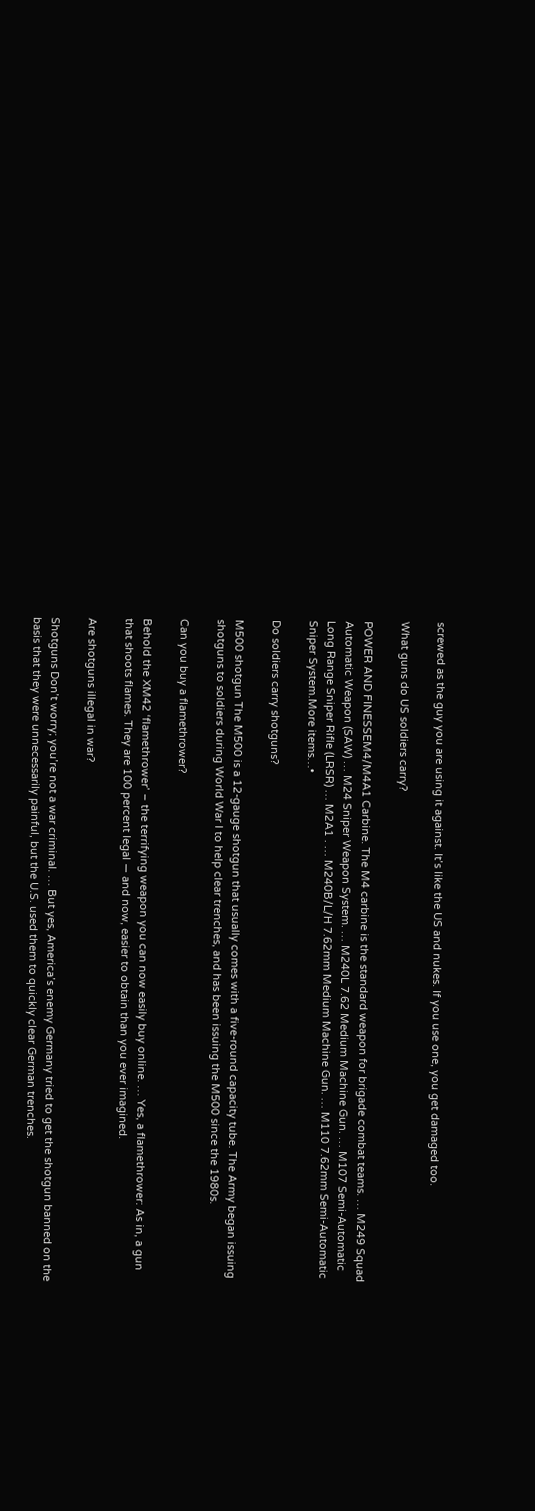screwed as the guy you are using it against. It’s like the US and nukes. If you use one, you get damaged too.

What guns do US soldiers carry?

POWER AND FINESSEM4/M4A1 Carbine. The M4 carbine is the standard weapon for brigade combat teams. … M249 Squad Automatic Weapon (SAW) … M24 Sniper Weapon System. … M240L 7.62 Medium Machine Gun. … M107 Semi-Automatic Long Range Sniper Rifle (LRSR) … M2A1 . … M240B/L/H 7.62mm Medium Machine Gun. … M110 7.62mm Semi-Automatic Sniper System.More items…•

Do soldiers carry shotguns?

M500 shotgun The M500 is a 12-gauge shotgun that usually comes with a five-round capacity tube. The Army began issuing shotguns to soldiers during World War I to help clear trenches, and has been issuing the M500 since the 1980s.

Can you buy a flamethrower?

Behold the XM42 ‘flamethrower’ – the terrifying weapon you can now easily buy online. … Yes, a flamethrower: As in, a gun that shoots flames. They are 100 percent legal — and now, easier to obtain than you ever imagined.

Are shotguns illegal in war?

Shotguns Don’t worry; you’re not a war criminal. … But yes, America’s enemy Germany tried to get the shotgun banned on the basis that they were unnecessarily painful, but the U.S. used them to quickly clear German trenches.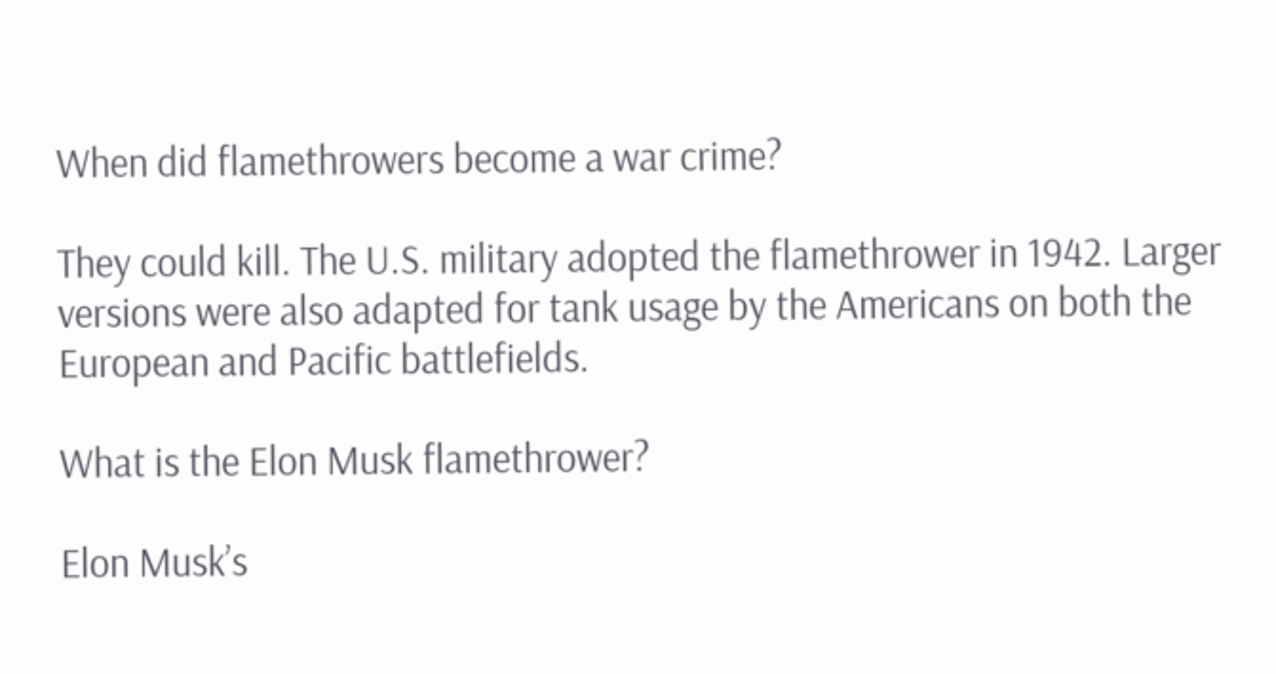When did flamethrowers become a war crime?

They could kill. The U.S. military adopted the flamethrower in 1942. Larger versions were also adapted for tank usage by the Americans on both the European and Pacific battlefields.

What is the Elon Musk flamethrower?

Elon Musk’s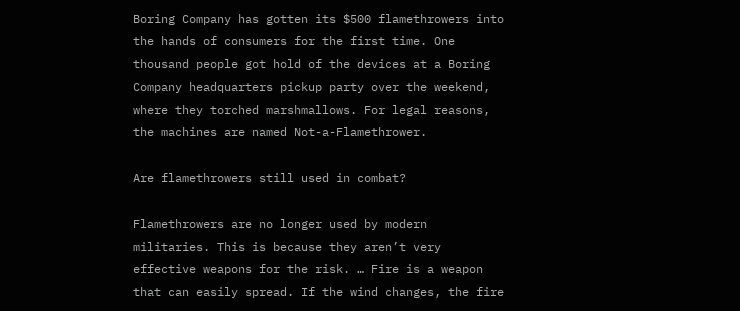Boring Company has gotten its $500 flamethrowers into the hands of consumers for the first time. One thousand people got hold of the devices at a Boring Company headquarters pickup party over the weekend, where they torched marshmallows. For legal reasons, the machines are named Not-a-Flamethrower.

Are flamethrowers still used in combat?

Flamethrowers are no longer used by modern militaries. This is because they aren’t very effective weapons for the risk. … Fire is a weapon that can easily spread. If the wind changes, the fire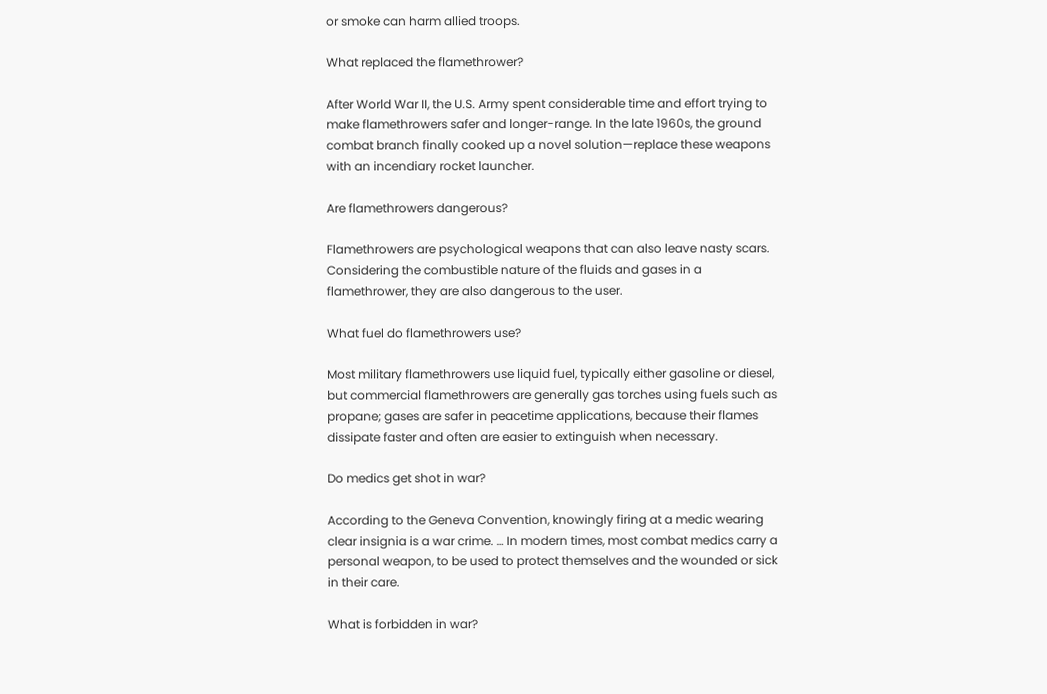or smoke can harm allied troops.

What replaced the flamethrower?

After World War II, the U.S. Army spent considerable time and effort trying to make flamethrowers safer and longer-range. In the late 1960s, the ground combat branch finally cooked up a novel solution—replace these weapons with an incendiary rocket launcher.

Are flamethrowers dangerous?

Flamethrowers are psychological weapons that can also leave nasty scars. Considering the combustible nature of the fluids and gases in a flamethrower, they are also dangerous to the user.

What fuel do flamethrowers use?

Most military flamethrowers use liquid fuel, typically either gasoline or diesel, but commercial flamethrowers are generally gas torches using fuels such as propane; gases are safer in peacetime applications, because their flames dissipate faster and often are easier to extinguish when necessary.

Do medics get shot in war?

According to the Geneva Convention, knowingly firing at a medic wearing clear insignia is a war crime. … In modern times, most combat medics carry a personal weapon, to be used to protect themselves and the wounded or sick in their care.

What is forbidden in war?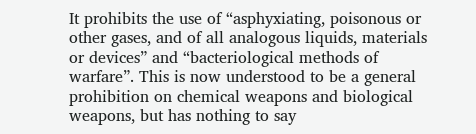It prohibits the use of “asphyxiating, poisonous or other gases, and of all analogous liquids, materials or devices” and “bacteriological methods of warfare”. This is now understood to be a general prohibition on chemical weapons and biological weapons, but has nothing to say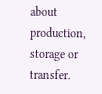about production, storage or transfer.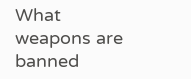What weapons are banned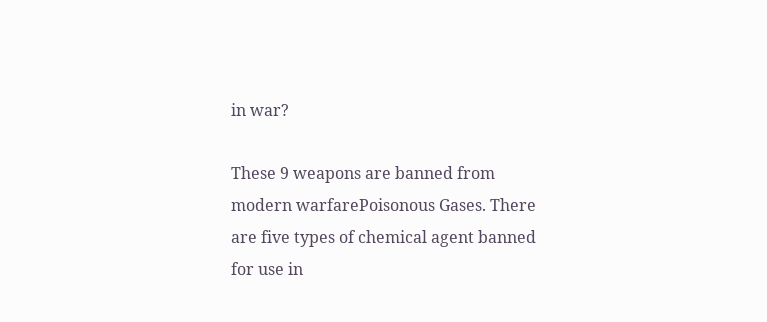in war?

These 9 weapons are banned from modern warfarePoisonous Gases. There are five types of chemical agent banned for use in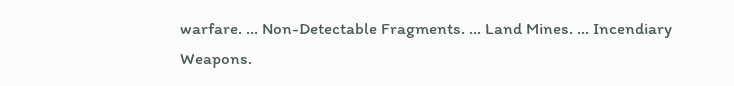warfare. … Non-Detectable Fragments. … Land Mines. … Incendiary Weapons.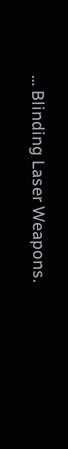… Blinding Laser Weapons.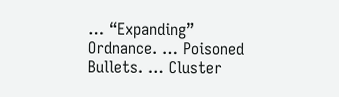… “Expanding” Ordnance. … Poisoned Bullets. … Cluster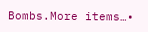Bombs.More items…•